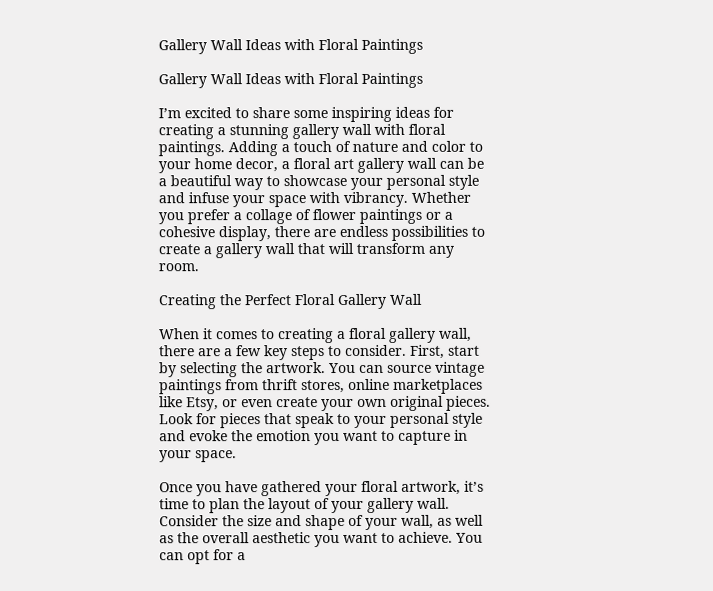Gallery Wall Ideas with Floral Paintings

Gallery Wall Ideas with Floral Paintings

I’m excited to share some inspiring ideas for creating a stunning gallery wall with floral paintings. Adding a touch of nature and color to your home decor, a floral art gallery wall can be a beautiful way to showcase your personal style and infuse your space with vibrancy. Whether you prefer a collage of flower paintings or a cohesive display, there are endless possibilities to create a gallery wall that will transform any room.

Creating the Perfect Floral Gallery Wall

When it comes to creating a floral gallery wall, there are a few key steps to consider. First, start by selecting the artwork. You can source vintage paintings from thrift stores, online marketplaces like Etsy, or even create your own original pieces. Look for pieces that speak to your personal style and evoke the emotion you want to capture in your space.

Once you have gathered your floral artwork, it’s time to plan the layout of your gallery wall. Consider the size and shape of your wall, as well as the overall aesthetic you want to achieve. You can opt for a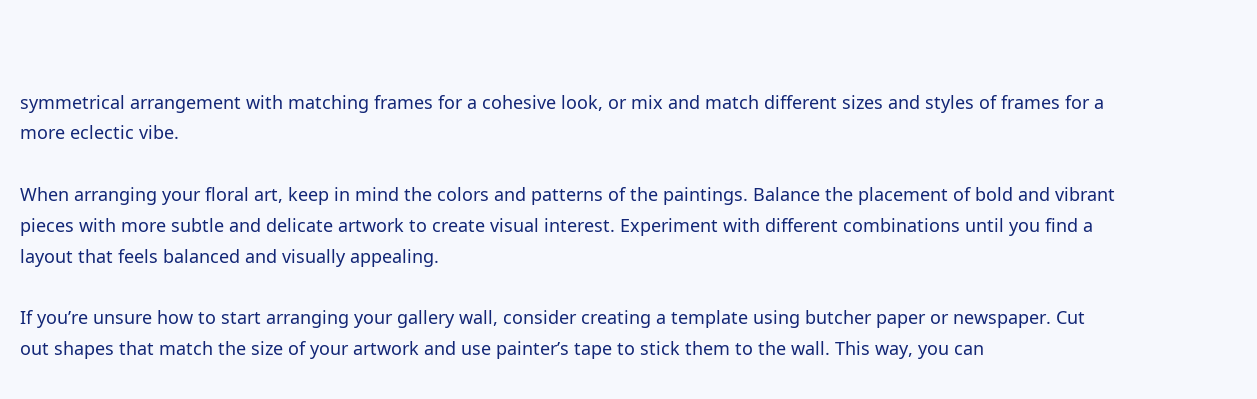symmetrical arrangement with matching frames for a cohesive look, or mix and match different sizes and styles of frames for a more eclectic vibe.

When arranging your floral art, keep in mind the colors and patterns of the paintings. Balance the placement of bold and vibrant pieces with more subtle and delicate artwork to create visual interest. Experiment with different combinations until you find a layout that feels balanced and visually appealing.

If you’re unsure how to start arranging your gallery wall, consider creating a template using butcher paper or newspaper. Cut out shapes that match the size of your artwork and use painter’s tape to stick them to the wall. This way, you can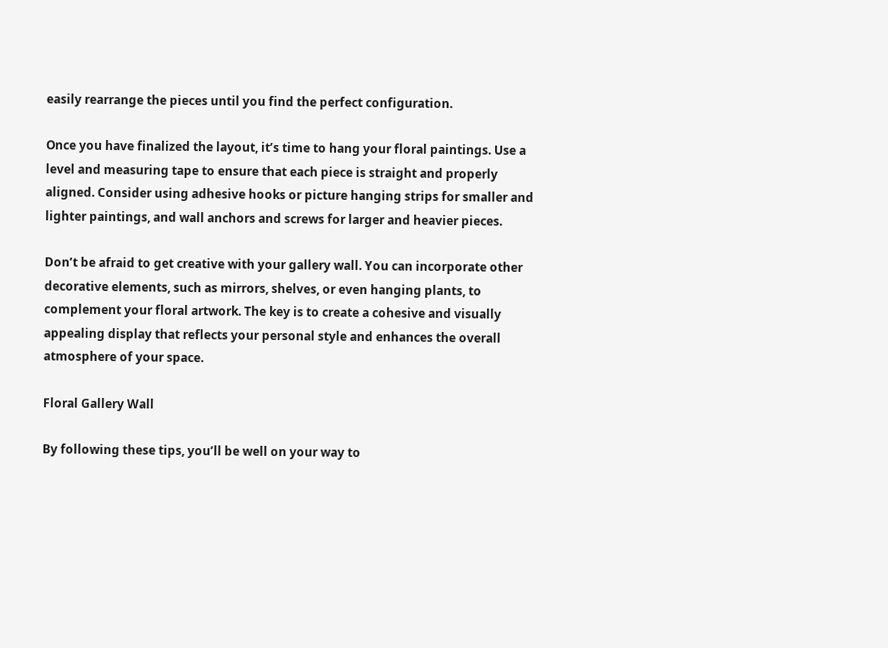easily rearrange the pieces until you find the perfect configuration.

Once you have finalized the layout, it’s time to hang your floral paintings. Use a level and measuring tape to ensure that each piece is straight and properly aligned. Consider using adhesive hooks or picture hanging strips for smaller and lighter paintings, and wall anchors and screws for larger and heavier pieces.

Don’t be afraid to get creative with your gallery wall. You can incorporate other decorative elements, such as mirrors, shelves, or even hanging plants, to complement your floral artwork. The key is to create a cohesive and visually appealing display that reflects your personal style and enhances the overall atmosphere of your space.

Floral Gallery Wall

By following these tips, you’ll be well on your way to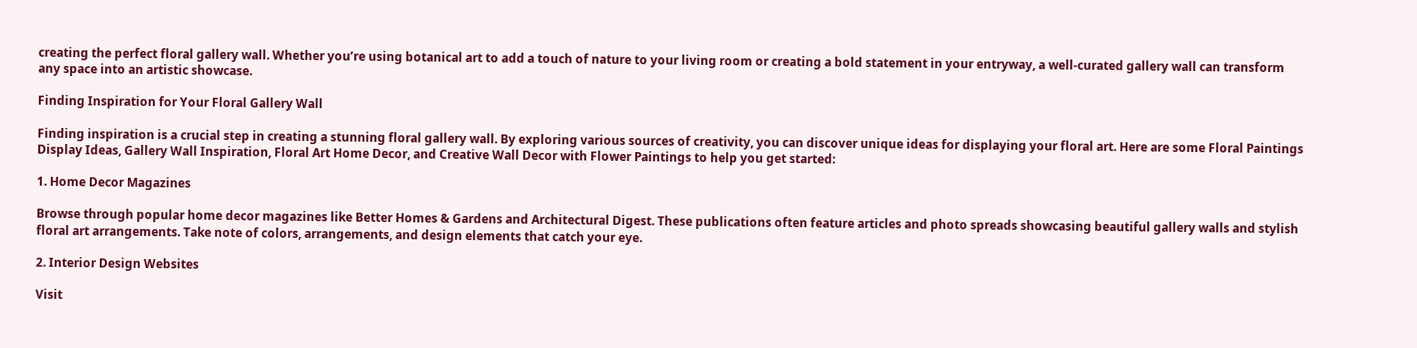creating the perfect floral gallery wall. Whether you’re using botanical art to add a touch of nature to your living room or creating a bold statement in your entryway, a well-curated gallery wall can transform any space into an artistic showcase.

Finding Inspiration for Your Floral Gallery Wall

Finding inspiration is a crucial step in creating a stunning floral gallery wall. By exploring various sources of creativity, you can discover unique ideas for displaying your floral art. Here are some Floral Paintings Display Ideas, Gallery Wall Inspiration, Floral Art Home Decor, and Creative Wall Decor with Flower Paintings to help you get started:

1. Home Decor Magazines

Browse through popular home decor magazines like Better Homes & Gardens and Architectural Digest. These publications often feature articles and photo spreads showcasing beautiful gallery walls and stylish floral art arrangements. Take note of colors, arrangements, and design elements that catch your eye.

2. Interior Design Websites

Visit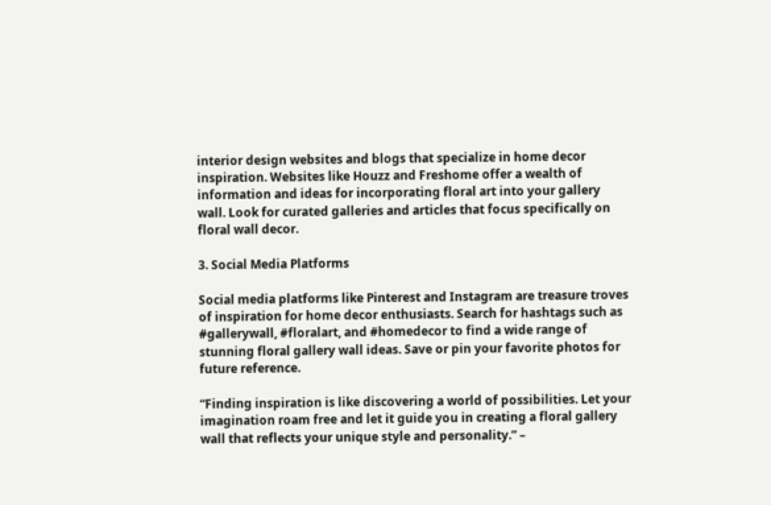interior design websites and blogs that specialize in home decor inspiration. Websites like Houzz and Freshome offer a wealth of information and ideas for incorporating floral art into your gallery wall. Look for curated galleries and articles that focus specifically on floral wall decor.

3. Social Media Platforms

Social media platforms like Pinterest and Instagram are treasure troves of inspiration for home decor enthusiasts. Search for hashtags such as #gallerywall, #floralart, and #homedecor to find a wide range of stunning floral gallery wall ideas. Save or pin your favorite photos for future reference.

“Finding inspiration is like discovering a world of possibilities. Let your imagination roam free and let it guide you in creating a floral gallery wall that reflects your unique style and personality.” –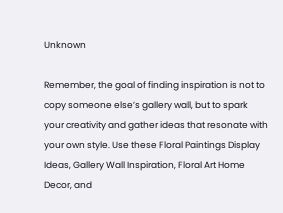Unknown

Remember, the goal of finding inspiration is not to copy someone else’s gallery wall, but to spark your creativity and gather ideas that resonate with your own style. Use these Floral Paintings Display Ideas, Gallery Wall Inspiration, Floral Art Home Decor, and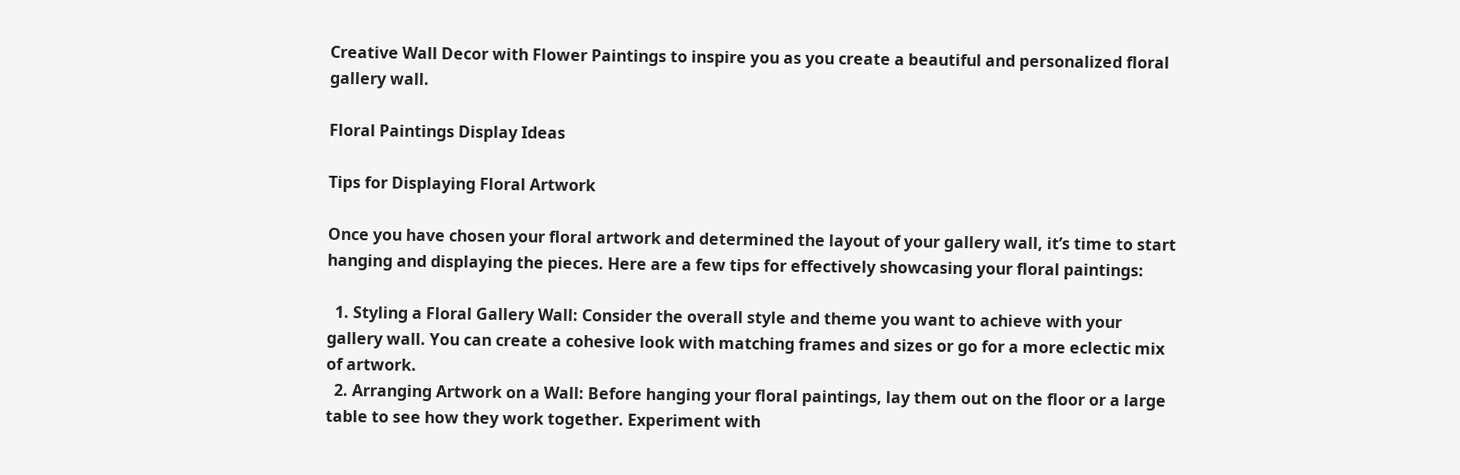Creative Wall Decor with Flower Paintings to inspire you as you create a beautiful and personalized floral gallery wall.

Floral Paintings Display Ideas

Tips for Displaying Floral Artwork

Once you have chosen your floral artwork and determined the layout of your gallery wall, it’s time to start hanging and displaying the pieces. Here are a few tips for effectively showcasing your floral paintings:

  1. Styling a Floral Gallery Wall: Consider the overall style and theme you want to achieve with your gallery wall. You can create a cohesive look with matching frames and sizes or go for a more eclectic mix of artwork.
  2. Arranging Artwork on a Wall: Before hanging your floral paintings, lay them out on the floor or a large table to see how they work together. Experiment with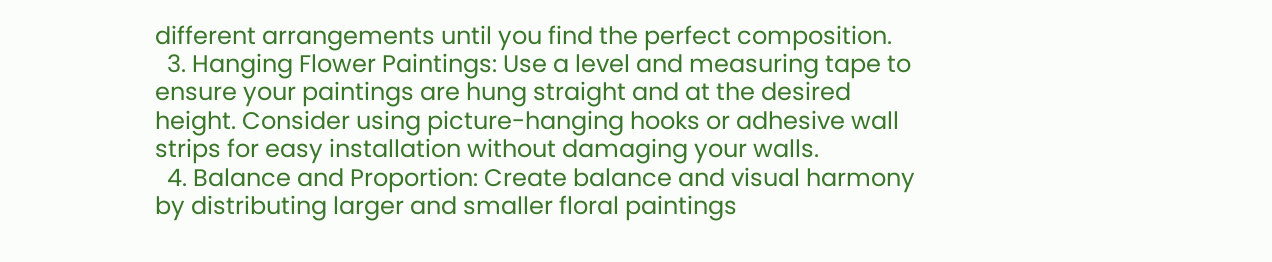different arrangements until you find the perfect composition.
  3. Hanging Flower Paintings: Use a level and measuring tape to ensure your paintings are hung straight and at the desired height. Consider using picture-hanging hooks or adhesive wall strips for easy installation without damaging your walls.
  4. Balance and Proportion: Create balance and visual harmony by distributing larger and smaller floral paintings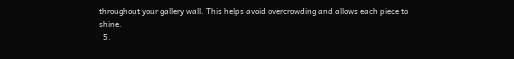throughout your gallery wall. This helps avoid overcrowding and allows each piece to shine.
  5.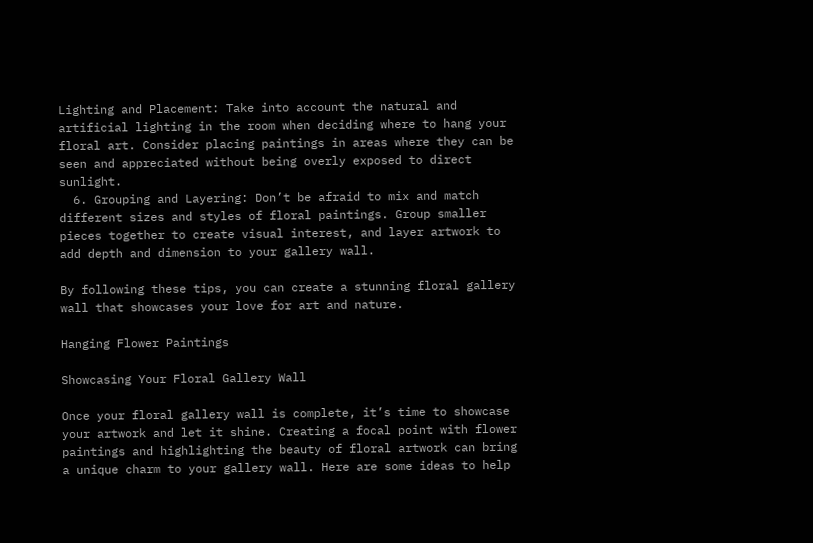Lighting and Placement: Take into account the natural and artificial lighting in the room when deciding where to hang your floral art. Consider placing paintings in areas where they can be seen and appreciated without being overly exposed to direct sunlight.
  6. Grouping and Layering: Don’t be afraid to mix and match different sizes and styles of floral paintings. Group smaller pieces together to create visual interest, and layer artwork to add depth and dimension to your gallery wall.

By following these tips, you can create a stunning floral gallery wall that showcases your love for art and nature.

Hanging Flower Paintings

Showcasing Your Floral Gallery Wall

Once your floral gallery wall is complete, it’s time to showcase your artwork and let it shine. Creating a focal point with flower paintings and highlighting the beauty of floral artwork can bring a unique charm to your gallery wall. Here are some ideas to help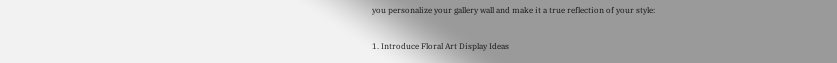you personalize your gallery wall and make it a true reflection of your style:

1. Introduce Floral Art Display Ideas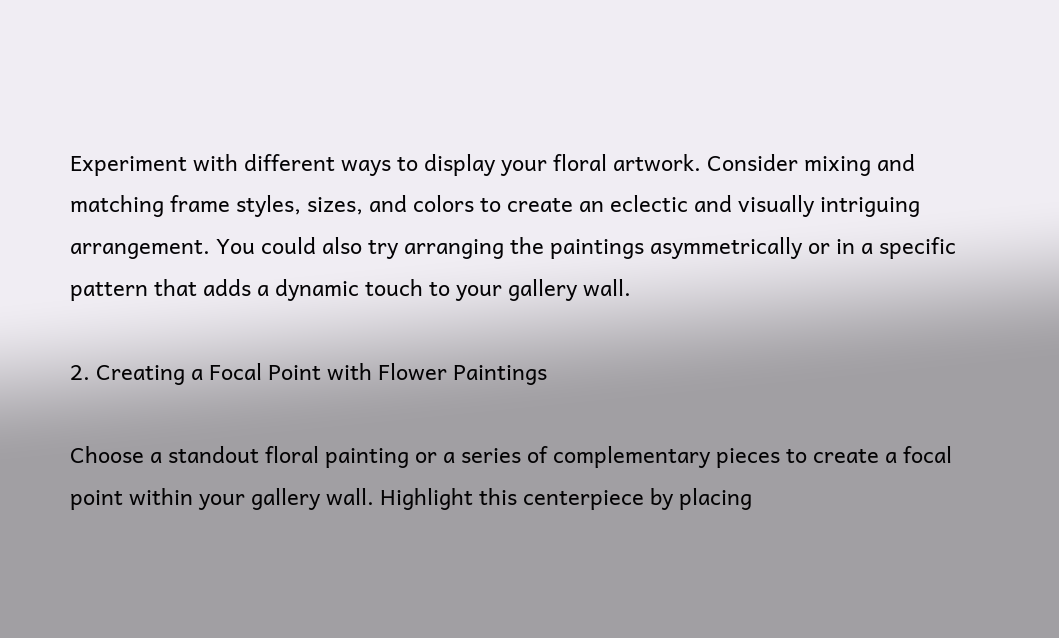Experiment with different ways to display your floral artwork. Consider mixing and matching frame styles, sizes, and colors to create an eclectic and visually intriguing arrangement. You could also try arranging the paintings asymmetrically or in a specific pattern that adds a dynamic touch to your gallery wall.

2. Creating a Focal Point with Flower Paintings

Choose a standout floral painting or a series of complementary pieces to create a focal point within your gallery wall. Highlight this centerpiece by placing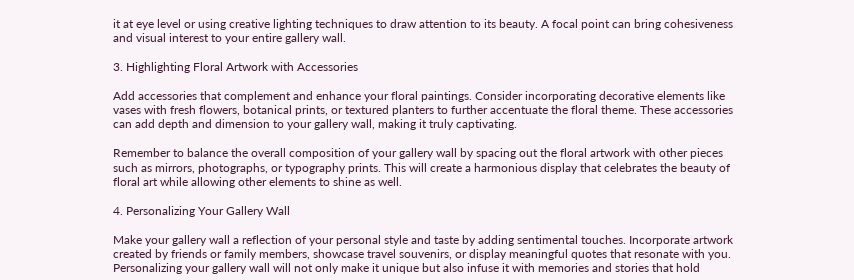it at eye level or using creative lighting techniques to draw attention to its beauty. A focal point can bring cohesiveness and visual interest to your entire gallery wall.

3. Highlighting Floral Artwork with Accessories

Add accessories that complement and enhance your floral paintings. Consider incorporating decorative elements like vases with fresh flowers, botanical prints, or textured planters to further accentuate the floral theme. These accessories can add depth and dimension to your gallery wall, making it truly captivating.

Remember to balance the overall composition of your gallery wall by spacing out the floral artwork with other pieces such as mirrors, photographs, or typography prints. This will create a harmonious display that celebrates the beauty of floral art while allowing other elements to shine as well.

4. Personalizing Your Gallery Wall

Make your gallery wall a reflection of your personal style and taste by adding sentimental touches. Incorporate artwork created by friends or family members, showcase travel souvenirs, or display meaningful quotes that resonate with you. Personalizing your gallery wall will not only make it unique but also infuse it with memories and stories that hold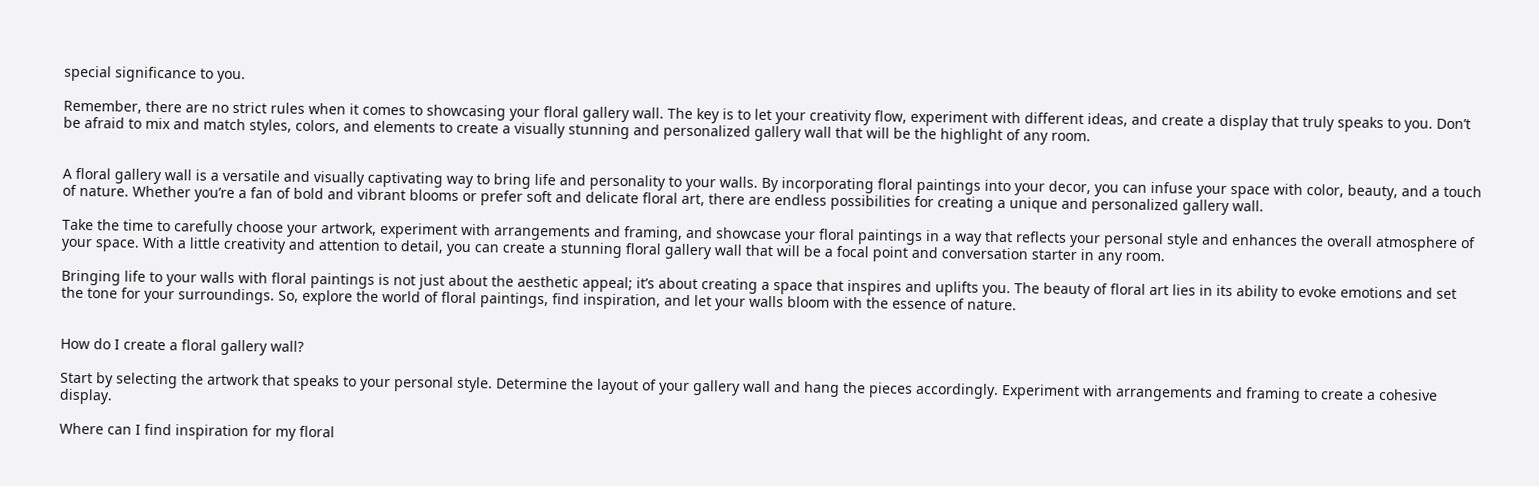special significance to you.

Remember, there are no strict rules when it comes to showcasing your floral gallery wall. The key is to let your creativity flow, experiment with different ideas, and create a display that truly speaks to you. Don’t be afraid to mix and match styles, colors, and elements to create a visually stunning and personalized gallery wall that will be the highlight of any room.


A floral gallery wall is a versatile and visually captivating way to bring life and personality to your walls. By incorporating floral paintings into your decor, you can infuse your space with color, beauty, and a touch of nature. Whether you’re a fan of bold and vibrant blooms or prefer soft and delicate floral art, there are endless possibilities for creating a unique and personalized gallery wall.

Take the time to carefully choose your artwork, experiment with arrangements and framing, and showcase your floral paintings in a way that reflects your personal style and enhances the overall atmosphere of your space. With a little creativity and attention to detail, you can create a stunning floral gallery wall that will be a focal point and conversation starter in any room.

Bringing life to your walls with floral paintings is not just about the aesthetic appeal; it’s about creating a space that inspires and uplifts you. The beauty of floral art lies in its ability to evoke emotions and set the tone for your surroundings. So, explore the world of floral paintings, find inspiration, and let your walls bloom with the essence of nature.


How do I create a floral gallery wall?

Start by selecting the artwork that speaks to your personal style. Determine the layout of your gallery wall and hang the pieces accordingly. Experiment with arrangements and framing to create a cohesive display.

Where can I find inspiration for my floral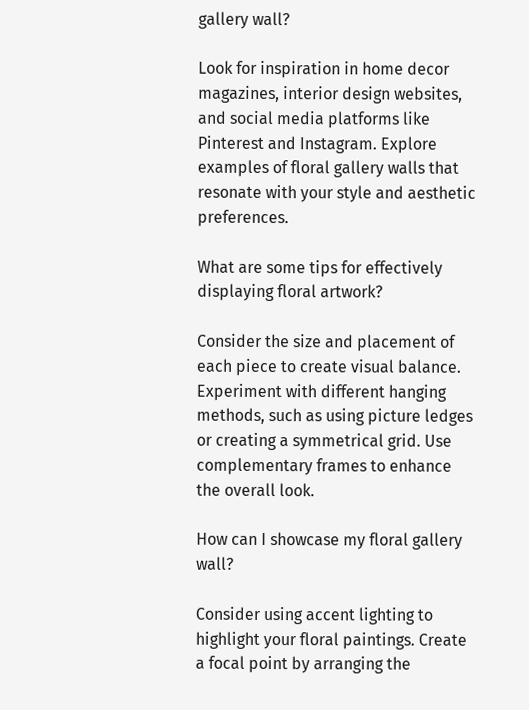gallery wall?

Look for inspiration in home decor magazines, interior design websites, and social media platforms like Pinterest and Instagram. Explore examples of floral gallery walls that resonate with your style and aesthetic preferences.

What are some tips for effectively displaying floral artwork?

Consider the size and placement of each piece to create visual balance. Experiment with different hanging methods, such as using picture ledges or creating a symmetrical grid. Use complementary frames to enhance the overall look.

How can I showcase my floral gallery wall?

Consider using accent lighting to highlight your floral paintings. Create a focal point by arranging the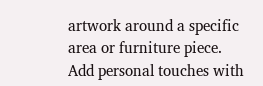artwork around a specific area or furniture piece. Add personal touches with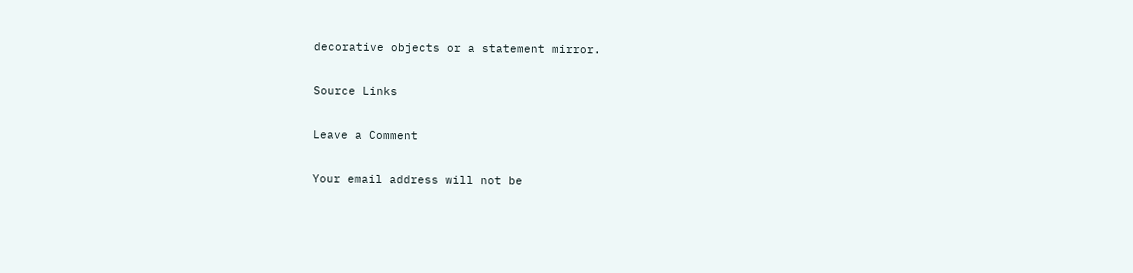decorative objects or a statement mirror.

Source Links

Leave a Comment

Your email address will not be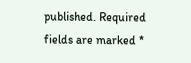published. Required fields are marked *